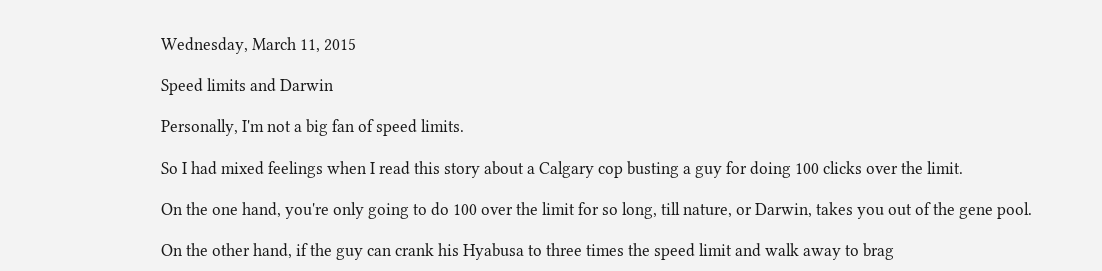Wednesday, March 11, 2015

Speed limits and Darwin

Personally, I'm not a big fan of speed limits.

So I had mixed feelings when I read this story about a Calgary cop busting a guy for doing 100 clicks over the limit.

On the one hand, you're only going to do 100 over the limit for so long, till nature, or Darwin, takes you out of the gene pool.

On the other hand, if the guy can crank his Hyabusa to three times the speed limit and walk away to brag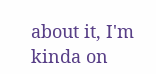about it, I'm kinda on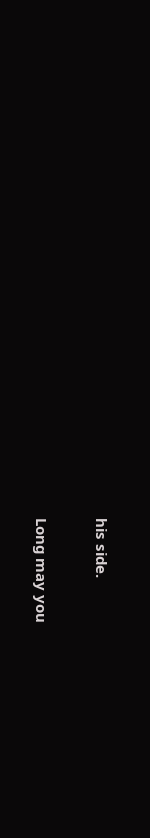his side.

Long may you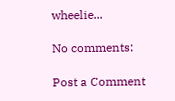wheelie...

No comments:

Post a Comment